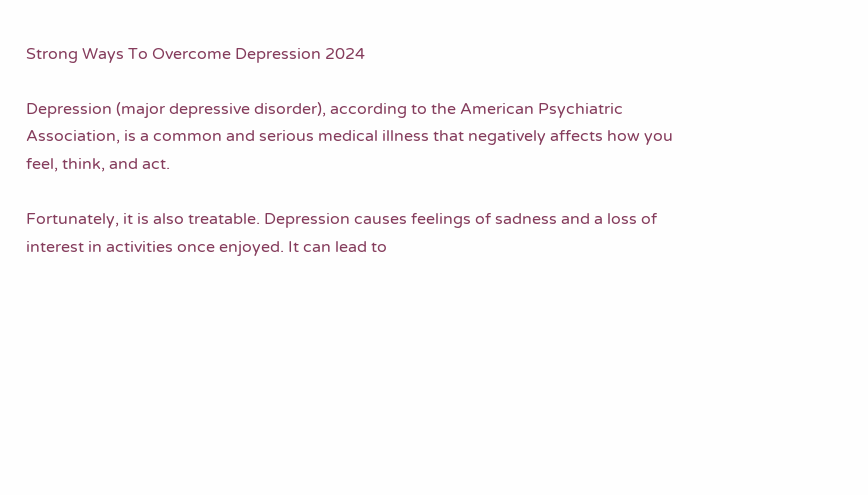Strong Ways To Overcome Depression 2024

Depression (major depressive disorder), according to the American Psychiatric Association, is a common and serious medical illness that negatively affects how you feel, think, and act.

Fortunately, it is also treatable. Depression causes feelings of sadness and a loss of interest in activities once enjoyed. It can lead to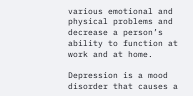various emotional and physical problems and decrease a person’s ability to function at work and at home.

Depression is a mood disorder that causes a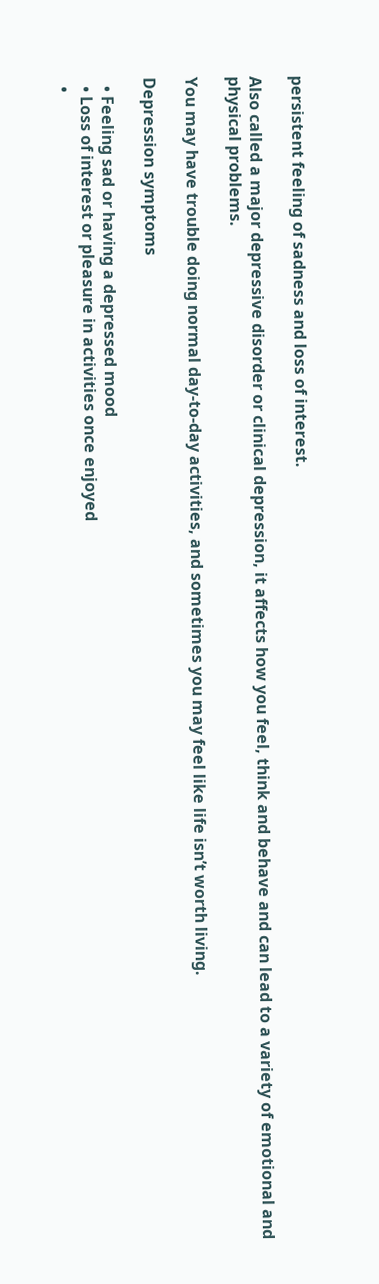persistent feeling of sadness and loss of interest.

Also called a major depressive disorder or clinical depression, it affects how you feel, think and behave and can lead to a variety of emotional and physical problems.

You may have trouble doing normal day-to-day activities, and sometimes you may feel like life isn’t worth living.

Depression symptoms

  • Feeling sad or having a depressed mood
  • Loss of interest or pleasure in activities once enjoyed
  •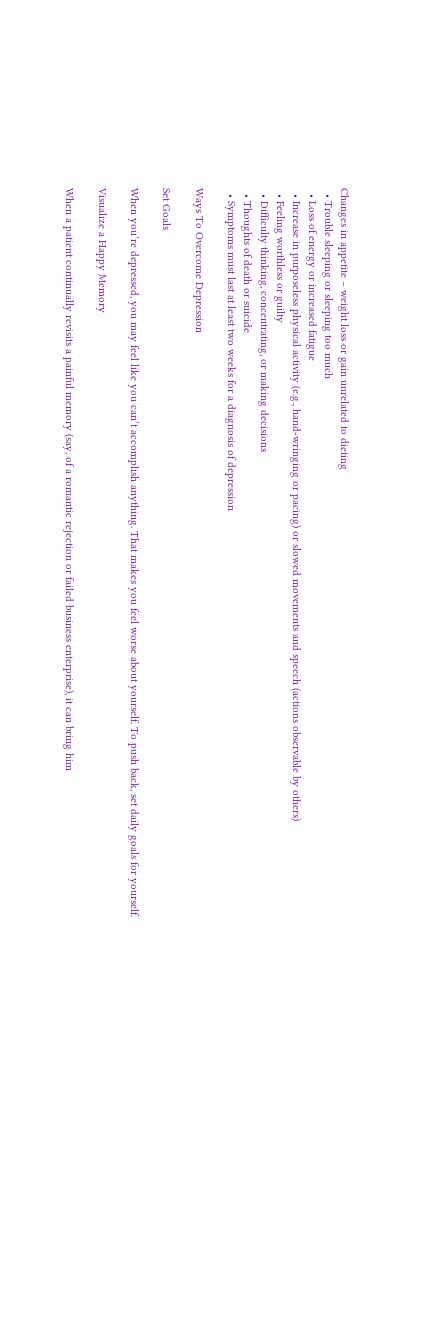Changes in appetite – weight loss or gain unrelated to dieting
  • Trouble sleeping or sleeping too much
  • Loss of energy or increased fatigue
  • Increase in purposeless physical activity (e.g., hand-wringing or pacing) or slowed movements and speech (actions observable by others)
  • Feeling worthless or guilty
  • Difficulty thinking, concentrating, or making decisions
  • Thoughts of death or suicide
  • Symptoms must last at least two weeks for a diagnosis of depression

Ways To Overcome Depression

Set Goals

When you’re depressed, you may feel like you can’t accomplish anything. That makes you feel worse about yourself. To push back, set daily goals for yourself.

Visualize a Happy Memory

When a patient continually revisits a painful memory (say, of a romantic rejection or failed business enterprise), it can bring him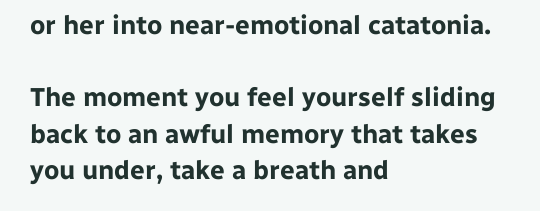or her into near-emotional catatonia.

The moment you feel yourself sliding back to an awful memory that takes you under, take a breath and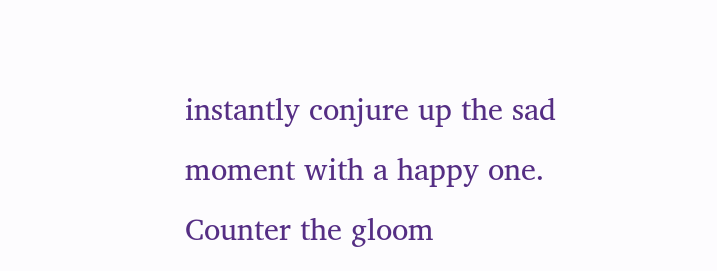instantly conjure up the sad moment with a happy one. Counter the gloom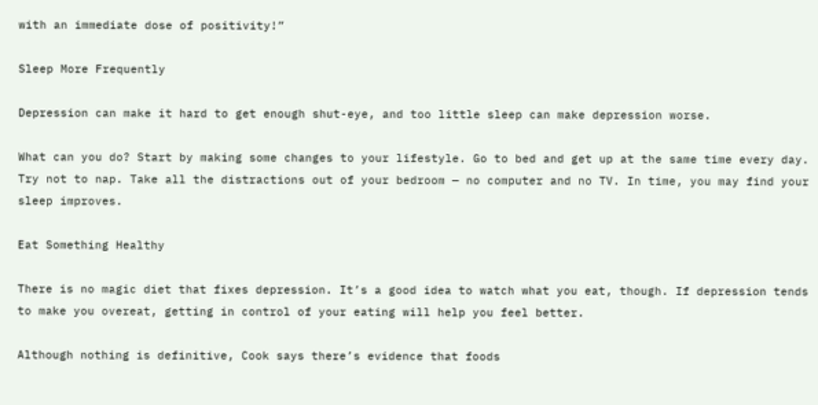with an immediate dose of positivity!”

Sleep More Frequently

Depression can make it hard to get enough shut-eye, and too little sleep can make depression worse.

What can you do? Start by making some changes to your lifestyle. Go to bed and get up at the same time every day. Try not to nap. Take all the distractions out of your bedroom — no computer and no TV. In time, you may find your sleep improves.

Eat Something Healthy

There is no magic diet that fixes depression. It’s a good idea to watch what you eat, though. If depression tends to make you overeat, getting in control of your eating will help you feel better.

Although nothing is definitive, Cook says there’s evidence that foods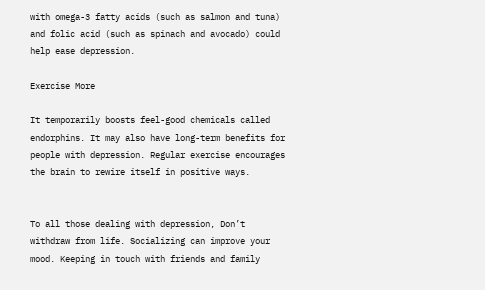with omega-3 fatty acids (such as salmon and tuna) and folic acid (such as spinach and avocado) could help ease depression.

Exercise More

It temporarily boosts feel-good chemicals called endorphins. It may also have long-term benefits for people with depression. Regular exercise encourages the brain to rewire itself in positive ways.


To all those dealing with depression, Don’t withdraw from life. Socializing can improve your mood. Keeping in touch with friends and family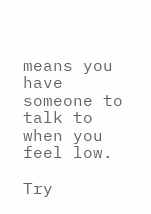means you have someone to talk to when you feel low.

Try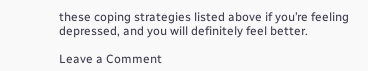these coping strategies listed above if you’re feeling depressed, and you will definitely feel better.

Leave a Comment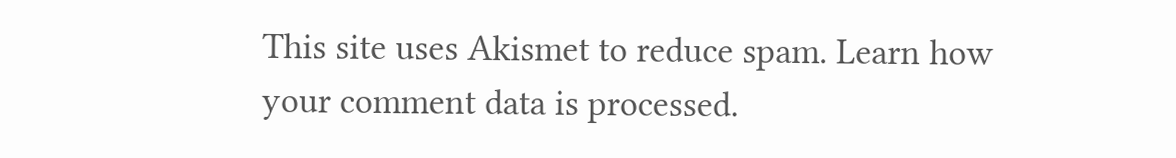This site uses Akismet to reduce spam. Learn how your comment data is processed.